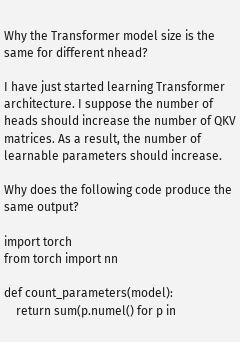Why the Transformer model size is the same for different nhead?

I have just started learning Transformer architecture. I suppose the number of heads should increase the number of QKV matrices. As a result, the number of learnable parameters should increase.

Why does the following code produce the same output?

import torch
from torch import nn

def count_parameters(model):
    return sum(p.numel() for p in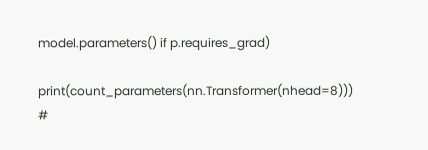model.parameters() if p.requires_grad)

print(count_parameters(nn.Transformer(nhead=8))) #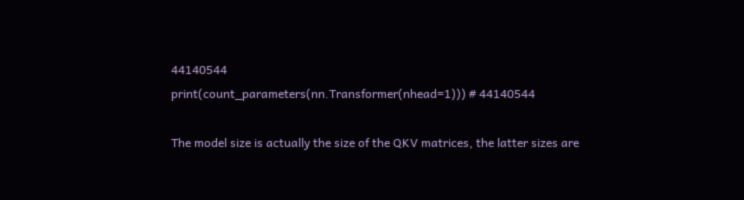44140544
print(count_parameters(nn.Transformer(nhead=1))) # 44140544

The model size is actually the size of the QKV matrices, the latter sizes are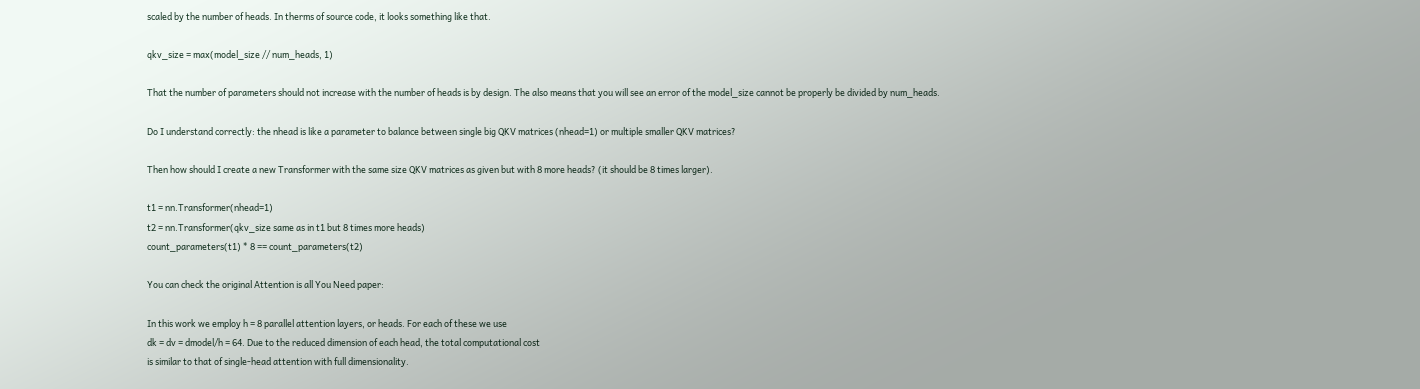scaled by the number of heads. In therms of source code, it looks something like that.

qkv_size = max(model_size // num_heads, 1)

That the number of parameters should not increase with the number of heads is by design. The also means that you will see an error of the model_size cannot be properly be divided by num_heads.

Do I understand correctly: the nhead is like a parameter to balance between single big QKV matrices (nhead=1) or multiple smaller QKV matrices?

Then how should I create a new Transformer with the same size QKV matrices as given but with 8 more heads? (it should be 8 times larger).

t1 = nn.Transformer(nhead=1)
t2 = nn.Transformer(qkv_size same as in t1 but 8 times more heads)
count_parameters(t1) * 8 == count_parameters(t2)

You can check the original Attention is all You Need paper:

In this work we employ h = 8 parallel attention layers, or heads. For each of these we use
dk = dv = dmodel/h = 64. Due to the reduced dimension of each head, the total computational cost
is similar to that of single-head attention with full dimensionality.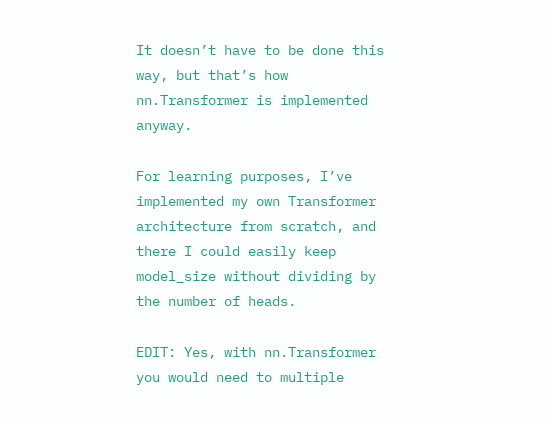It doesn’t have to be done this way, but that’s how nn.Transformer is implemented anyway.

For learning purposes, I’ve implemented my own Transformer architecture from scratch, and there I could easily keep model_size without dividing by the number of heads.

EDIT: Yes, with nn.Transformer you would need to multiple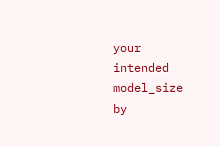your intended model_size by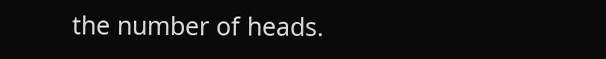the number of heads.